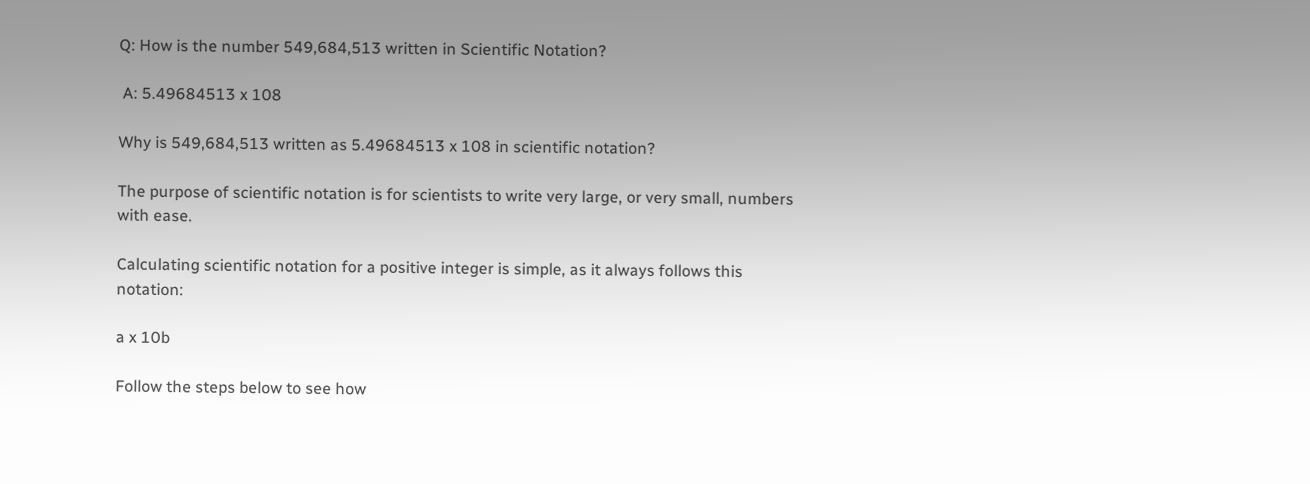Q: How is the number 549,684,513 written in Scientific Notation?

 A: 5.49684513 x 108

Why is 549,684,513 written as 5.49684513 x 108 in scientific notation?

The purpose of scientific notation is for scientists to write very large, or very small, numbers with ease.

Calculating scientific notation for a positive integer is simple, as it always follows this notation:

a x 10b

Follow the steps below to see how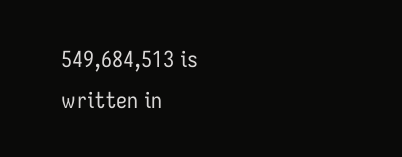549,684,513 is written in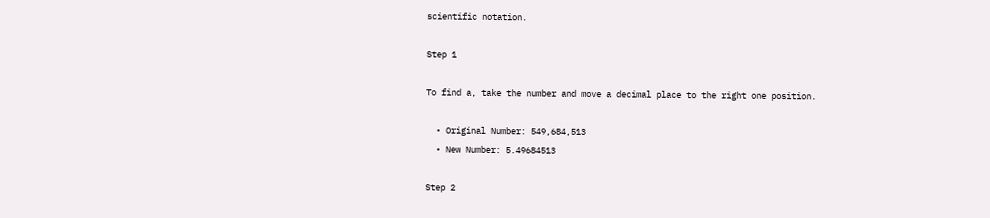scientific notation.

Step 1

To find a, take the number and move a decimal place to the right one position.

  • Original Number: 549,684,513
  • New Number: 5.49684513

Step 2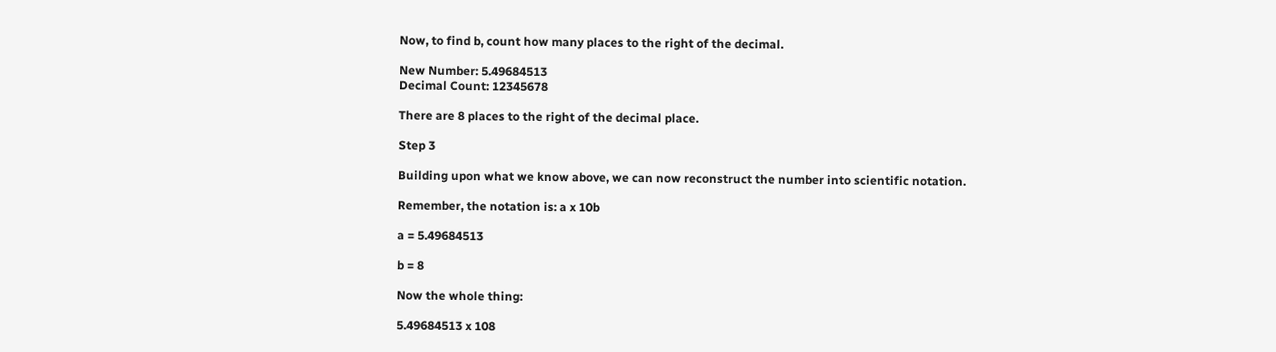Now, to find b, count how many places to the right of the decimal.

New Number: 5.49684513
Decimal Count: 12345678

There are 8 places to the right of the decimal place.

Step 3

Building upon what we know above, we can now reconstruct the number into scientific notation.

Remember, the notation is: a x 10b

a = 5.49684513

b = 8

Now the whole thing:

5.49684513 x 108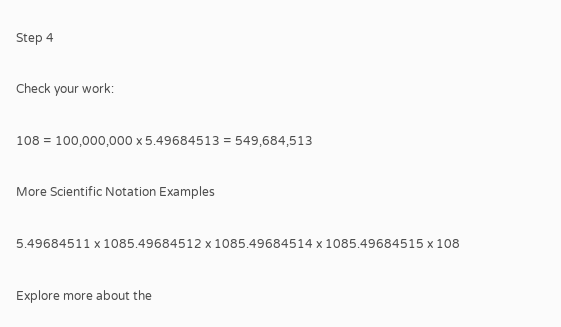Step 4

Check your work:

108 = 100,000,000 x 5.49684513 = 549,684,513

More Scientific Notation Examples

5.49684511 x 1085.49684512 x 1085.49684514 x 1085.49684515 x 108

Explore more about the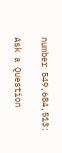number 549,684,513:

Ask a Question